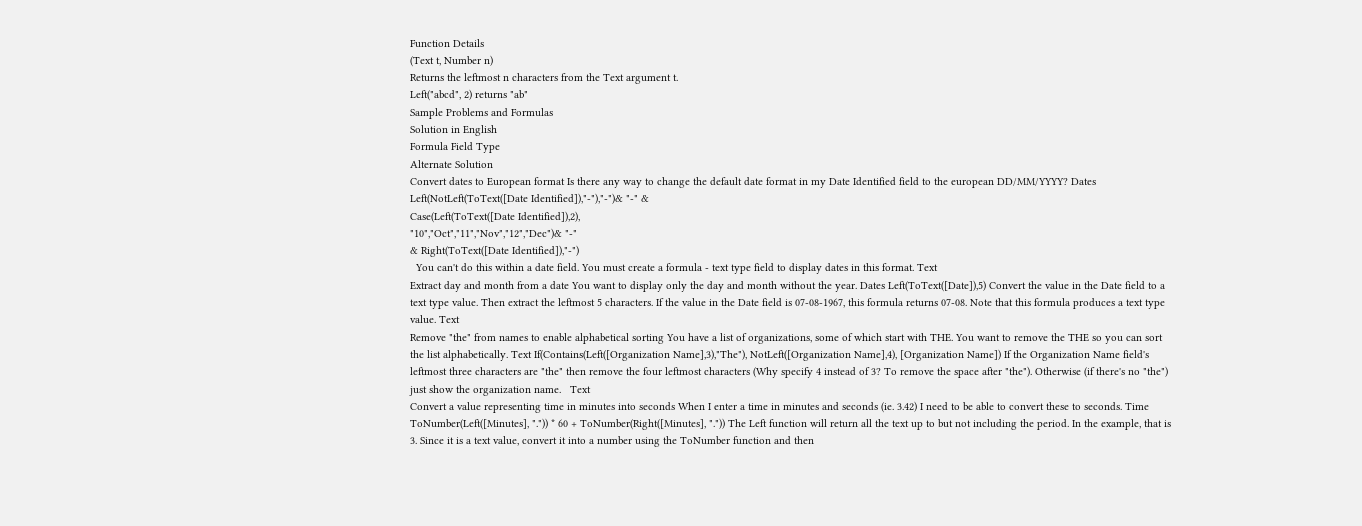Function Details
(Text t, Number n)
Returns the leftmost n characters from the Text argument t.
Left("abcd", 2) returns "ab"
Sample Problems and Formulas
Solution in English
Formula Field Type
Alternate Solution
Convert dates to European format Is there any way to change the default date format in my Date Identified field to the european DD/MM/YYYY? Dates Left(NotLeft(ToText([Date Identified]),"-"),"-")& "-" &
Case(Left(ToText([Date Identified]),2),
"10","Oct","11","Nov","12","Dec")& "-"
& Right(ToText([Date Identified]),"-")
  You can't do this within a date field. You must create a formula - text type field to display dates in this format. Text
Extract day and month from a date You want to display only the day and month without the year. Dates Left(ToText([Date]),5) Convert the value in the Date field to a text type value. Then extract the leftmost 5 characters. If the value in the Date field is 07-08-1967, this formula returns 07-08. Note that this formula produces a text type value. Text
Remove "the" from names to enable alphabetical sorting You have a list of organizations, some of which start with THE. You want to remove the THE so you can sort the list alphabetically. Text If(Contains(Left([Organization Name],3),"The"), NotLeft([Organization Name],4), [Organization Name]) If the Organization Name field's leftmost three characters are "the" then remove the four leftmost characters (Why specify 4 instead of 3? To remove the space after "the"). Otherwise (if there's no "the") just show the organization name.   Text
Convert a value representing time in minutes into seconds When I enter a time in minutes and seconds (ie. 3.42) I need to be able to convert these to seconds. Time ToNumber(Left([Minutes], ".")) * 60 + ToNumber(Right([Minutes], ".")) The Left function will return all the text up to but not including the period. In the example, that is 3. Since it is a text value, convert it into a number using the ToNumber function and then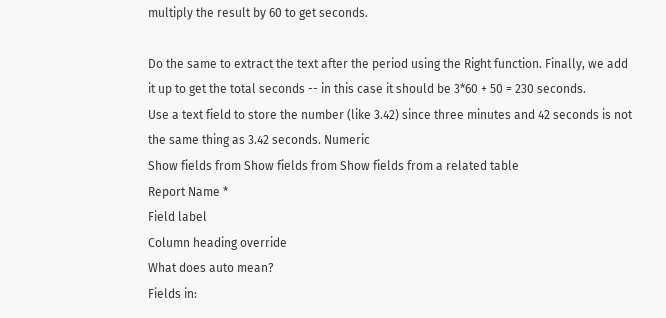multiply the result by 60 to get seconds.

Do the same to extract the text after the period using the Right function. Finally, we add it up to get the total seconds -- in this case it should be 3*60 + 50 = 230 seconds.
Use a text field to store the number (like 3.42) since three minutes and 42 seconds is not the same thing as 3.42 seconds. Numeric
Show fields from Show fields from Show fields from a related table
Report Name *
Field label
Column heading override
What does auto mean?
Fields in: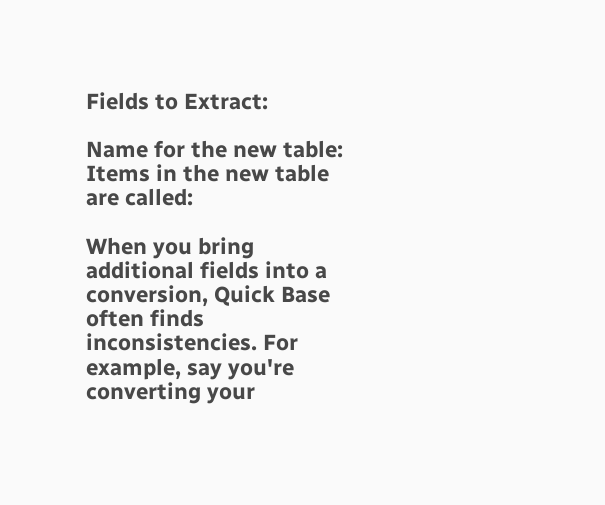Fields to Extract:

Name for the new table:
Items in the new table are called:

When you bring additional fields into a conversion, Quick Base often finds inconsistencies. For example, say you're converting your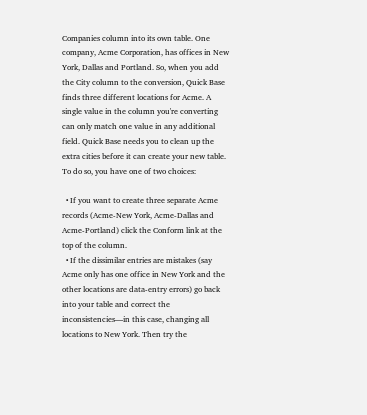Companies column into its own table. One company, Acme Corporation, has offices in New York, Dallas and Portland. So, when you add the City column to the conversion, Quick Base finds three different locations for Acme. A single value in the column you're converting can only match one value in any additional field. Quick Base needs you to clean up the extra cities before it can create your new table. To do so, you have one of two choices:

  • If you want to create three separate Acme records (Acme-New York, Acme-Dallas and Acme-Portland) click the Conform link at the top of the column.
  • If the dissimilar entries are mistakes (say Acme only has one office in New York and the other locations are data-entry errors) go back into your table and correct the inconsistencies—in this case, changing all locations to New York. Then try the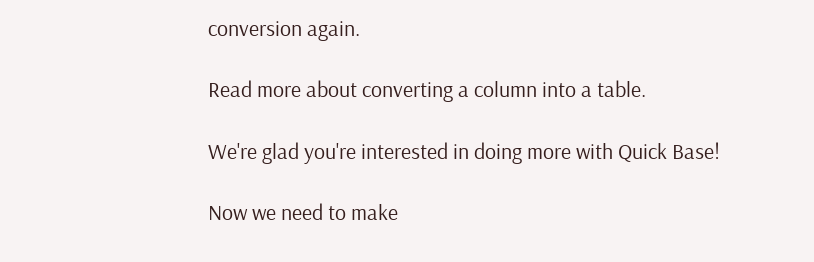conversion again.

Read more about converting a column into a table.

We're glad you're interested in doing more with Quick Base!

Now we need to make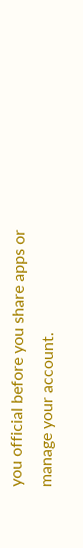you official before you share apps or manage your account.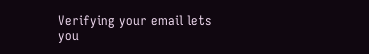Verifying your email lets you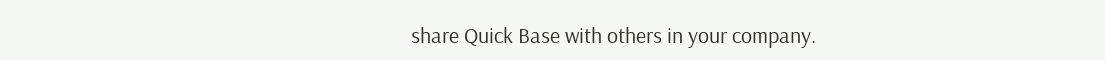share Quick Base with others in your company.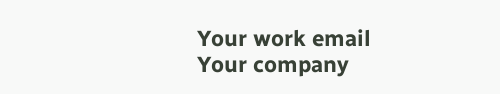Your work email
Your company